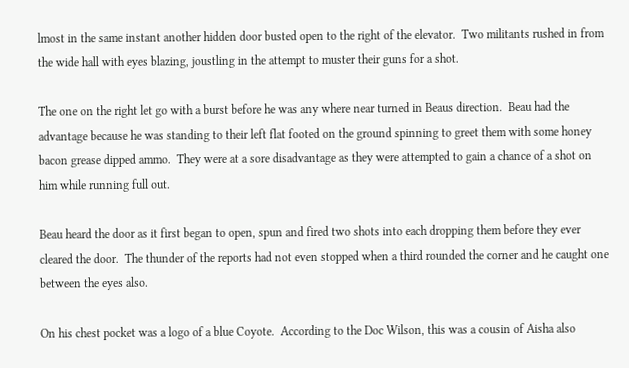lmost in the same instant another hidden door busted open to the right of the elevator.  Two militants rushed in from the wide hall with eyes blazing, joustling in the attempt to muster their guns for a shot.

The one on the right let go with a burst before he was any where near turned in Beaus direction.  Beau had the advantage because he was standing to their left flat footed on the ground spinning to greet them with some honey bacon grease dipped ammo.  They were at a sore disadvantage as they were attempted to gain a chance of a shot on him while running full out.

Beau heard the door as it first began to open, spun and fired two shots into each dropping them before they ever cleared the door.  The thunder of the reports had not even stopped when a third rounded the corner and he caught one between the eyes also.

On his chest pocket was a logo of a blue Coyote.  According to the Doc Wilson, this was a cousin of Aisha also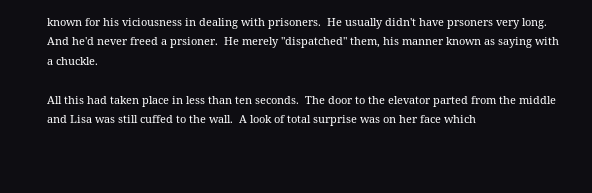known for his viciousness in dealing with prisoners.  He usually didn't have prsoners very long.  And he'd never freed a prsioner.  He merely "dispatched" them, his manner known as saying with a chuckle.

All this had taken place in less than ten seconds.  The door to the elevator parted from the middle and Lisa was still cuffed to the wall.  A look of total surprise was on her face which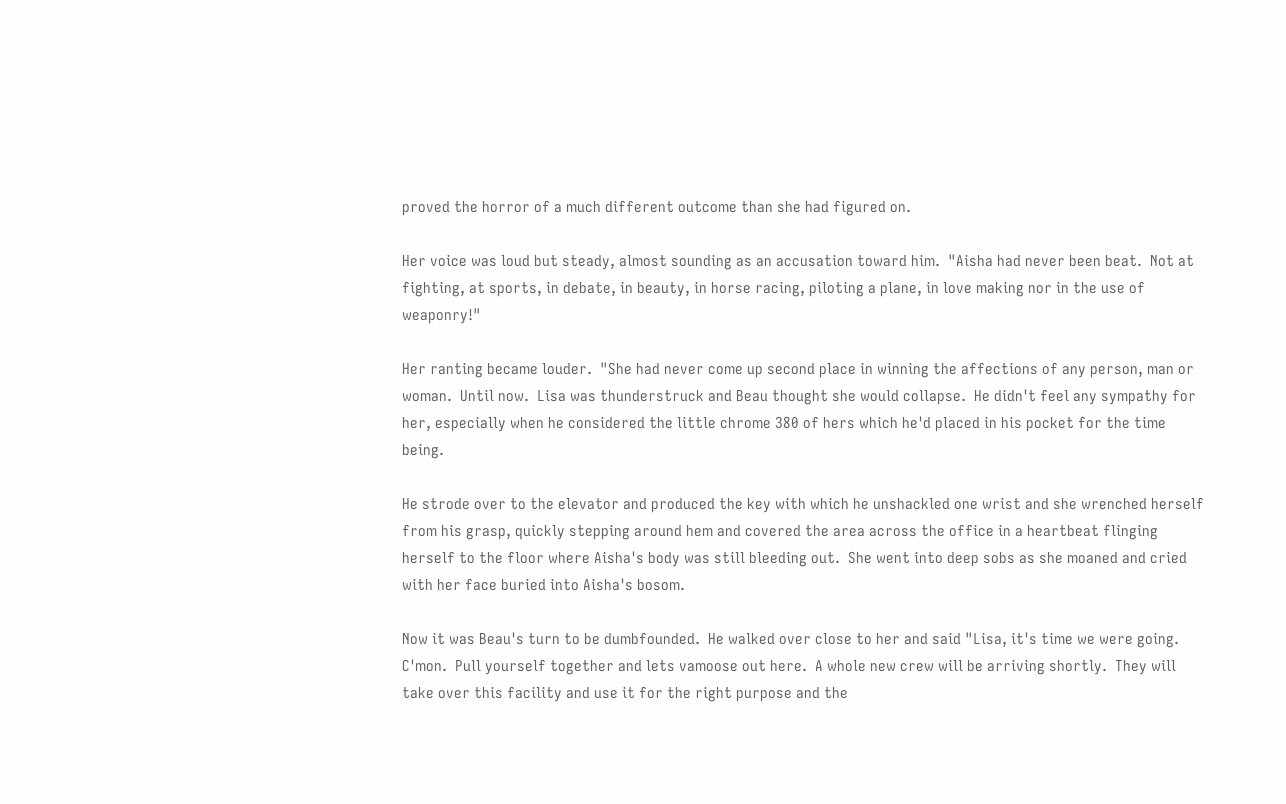proved the horror of a much different outcome than she had figured on.

Her voice was loud but steady, almost sounding as an accusation toward him.  "Aisha had never been beat.  Not at fighting, at sports, in debate, in beauty, in horse racing, piloting a plane, in love making nor in the use of weaponry!"

Her ranting became louder.  "She had never come up second place in winning the affections of any person, man or woman.  Until now.  Lisa was thunderstruck and Beau thought she would collapse.  He didn't feel any sympathy for her, especially when he considered the little chrome 380 of hers which he'd placed in his pocket for the time being.

He strode over to the elevator and produced the key with which he unshackled one wrist and she wrenched herself from his grasp, quickly stepping around hem and covered the area across the office in a heartbeat flinging herself to the floor where Aisha's body was still bleeding out.  She went into deep sobs as she moaned and cried with her face buried into Aisha's bosom.

Now it was Beau's turn to be dumbfounded.  He walked over close to her and said "Lisa, it's time we were going.  C'mon.  Pull yourself together and lets vamoose out here.  A whole new crew will be arriving shortly.  They will take over this facility and use it for the right purpose and the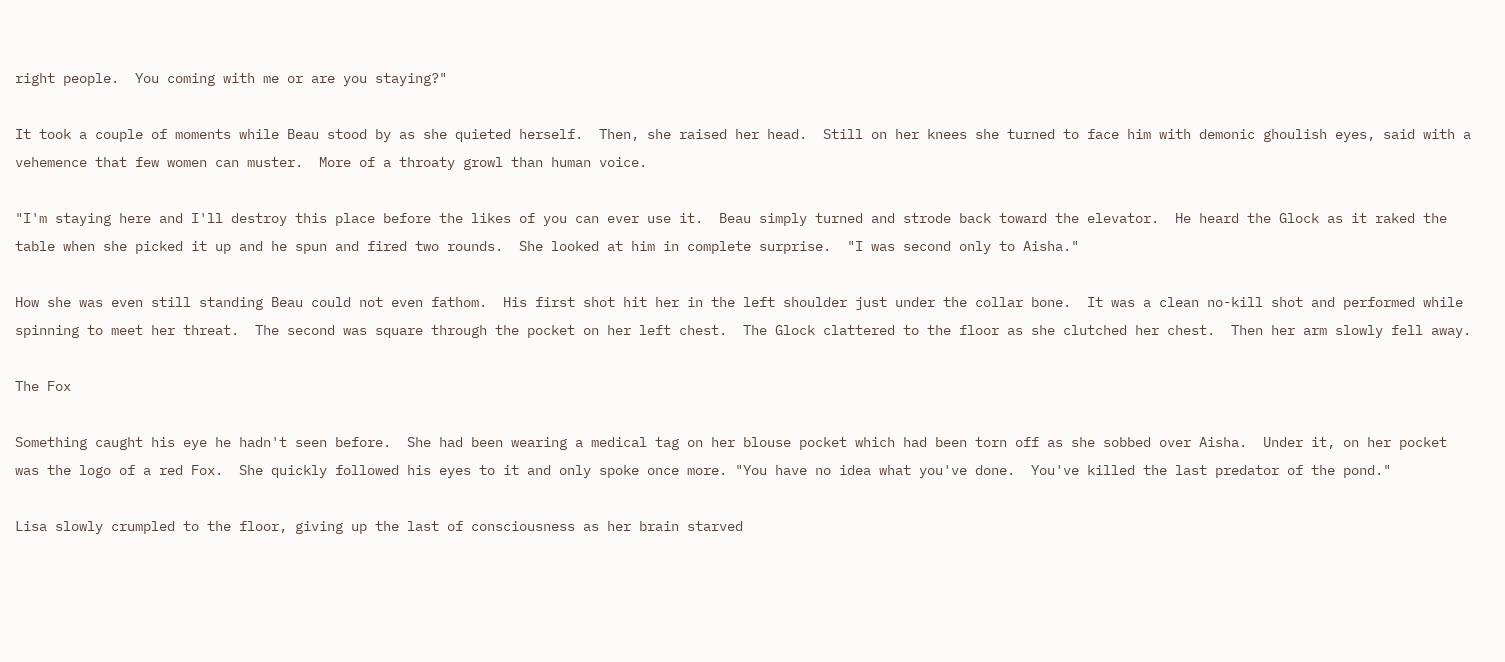right people.  You coming with me or are you staying?"

It took a couple of moments while Beau stood by as she quieted herself.  Then, she raised her head.  Still on her knees she turned to face him with demonic ghoulish eyes, said with a vehemence that few women can muster.  More of a throaty growl than human voice.

"I'm staying here and I'll destroy this place before the likes of you can ever use it.  Beau simply turned and strode back toward the elevator.  He heard the Glock as it raked the table when she picked it up and he spun and fired two rounds.  She looked at him in complete surprise.  "I was second only to Aisha."

How she was even still standing Beau could not even fathom.  His first shot hit her in the left shoulder just under the collar bone.  It was a clean no-kill shot and performed while spinning to meet her threat.  The second was square through the pocket on her left chest.  The Glock clattered to the floor as she clutched her chest.  Then her arm slowly fell away.

The Fox

Something caught his eye he hadn't seen before.  She had been wearing a medical tag on her blouse pocket which had been torn off as she sobbed over Aisha.  Under it, on her pocket was the logo of a red Fox.  She quickly followed his eyes to it and only spoke once more. "You have no idea what you've done.  You've killed the last predator of the pond."

Lisa slowly crumpled to the floor, giving up the last of consciousness as her brain starved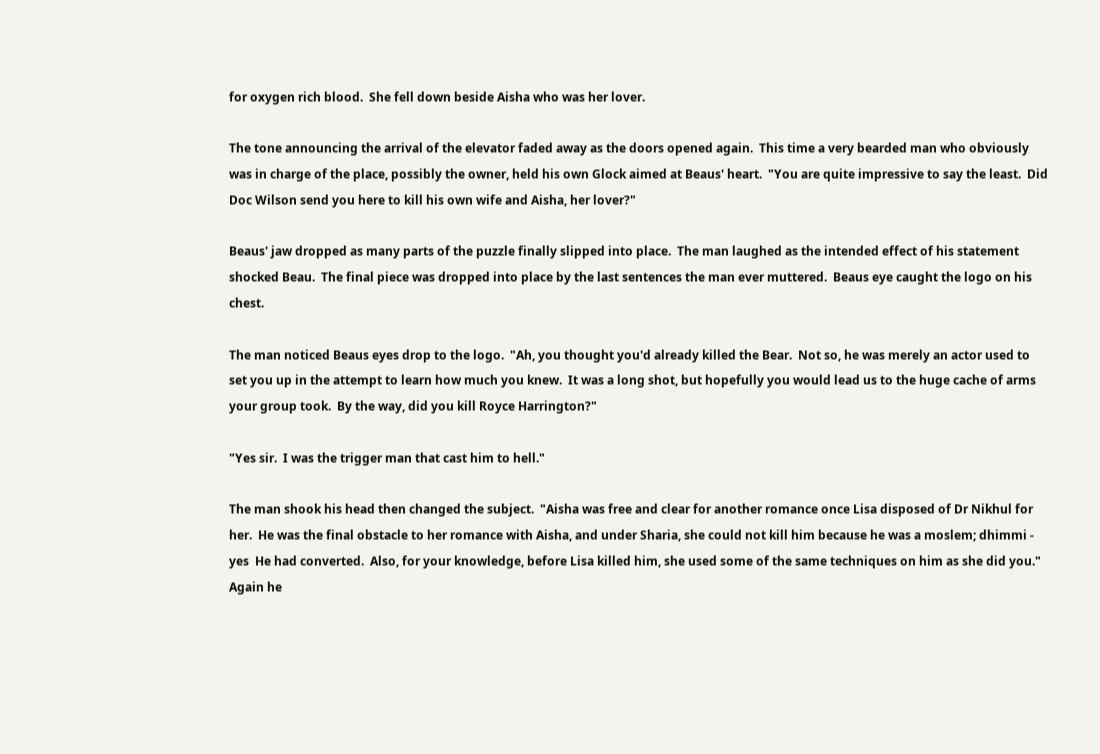for oxygen rich blood.  She fell down beside Aisha who was her lover.

The tone announcing the arrival of the elevator faded away as the doors opened again.  This time a very bearded man who obviously was in charge of the place, possibly the owner, held his own Glock aimed at Beaus' heart.  "You are quite impressive to say the least.  Did Doc Wilson send you here to kill his own wife and Aisha, her lover?"

Beaus' jaw dropped as many parts of the puzzle finally slipped into place.  The man laughed as the intended effect of his statement shocked Beau.  The final piece was dropped into place by the last sentences the man ever muttered.  Beaus eye caught the logo on his chest.

The man noticed Beaus eyes drop to the logo.  "Ah, you thought you'd already killed the Bear.  Not so, he was merely an actor used to set you up in the attempt to learn how much you knew.  It was a long shot, but hopefully you would lead us to the huge cache of arms your group took.  By the way, did you kill Royce Harrington?"

"Yes sir.  I was the trigger man that cast him to hell."

The man shook his head then changed the subject.  "Aisha was free and clear for another romance once Lisa disposed of Dr Nikhul for her.  He was the final obstacle to her romance with Aisha, and under Sharia, she could not kill him because he was a moslem; dhimmi - yes  He had converted.  Also, for your knowledge, before Lisa killed him, she used some of the same techniques on him as she did you."  Again he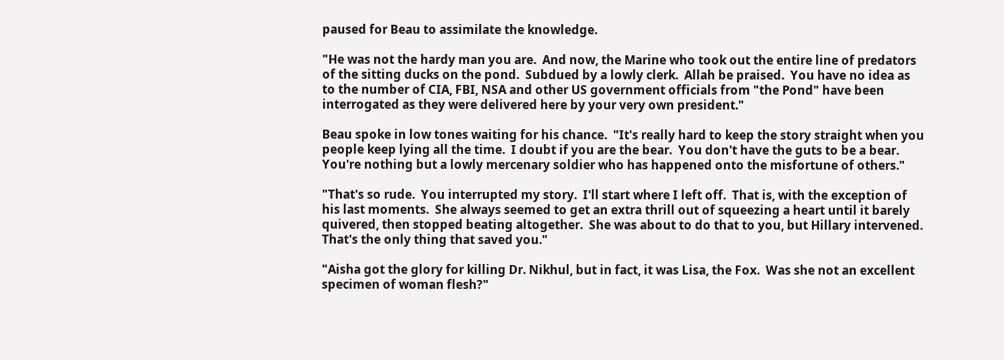paused for Beau to assimilate the knowledge.

"He was not the hardy man you are.  And now, the Marine who took out the entire line of predators of the sitting ducks on the pond.  Subdued by a lowly clerk.  Allah be praised.  You have no idea as to the number of CIA, FBI, NSA and other US government officials from "the Pond" have been interrogated as they were delivered here by your very own president."

Beau spoke in low tones waiting for his chance.  "It's really hard to keep the story straight when you people keep lying all the time.  I doubt if you are the bear.  You don't have the guts to be a bear.  You're nothing but a lowly mercenary soldier who has happened onto the misfortune of others."

"That's so rude.  You interrupted my story.  I'll start where I left off.  That is, with the exception of his last moments.  She always seemed to get an extra thrill out of squeezing a heart until it barely quivered, then stopped beating altogether.  She was about to do that to you, but Hillary intervened.  That's the only thing that saved you."

"Aisha got the glory for killing Dr. Nikhul, but in fact, it was Lisa, the Fox.  Was she not an excellent specimen of woman flesh?"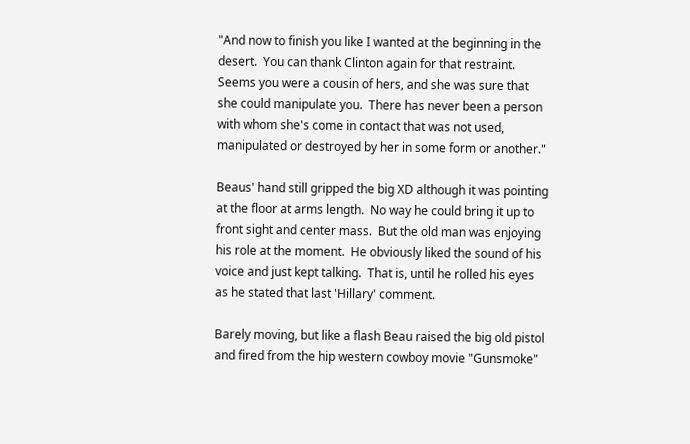"And now to finish you like I wanted at the beginning in the desert.  You can thank Clinton again for that restraint.  Seems you were a cousin of hers, and she was sure that she could manipulate you.  There has never been a person with whom she's come in contact that was not used, manipulated or destroyed by her in some form or another."

Beaus' hand still gripped the big XD although it was pointing at the floor at arms length.  No way he could bring it up to front sight and center mass.  But the old man was enjoying his role at the moment.  He obviously liked the sound of his voice and just kept talking.  That is, until he rolled his eyes as he stated that last 'Hillary' comment.

Barely moving, but like a flash Beau raised the big old pistol and fired from the hip western cowboy movie "Gunsmoke"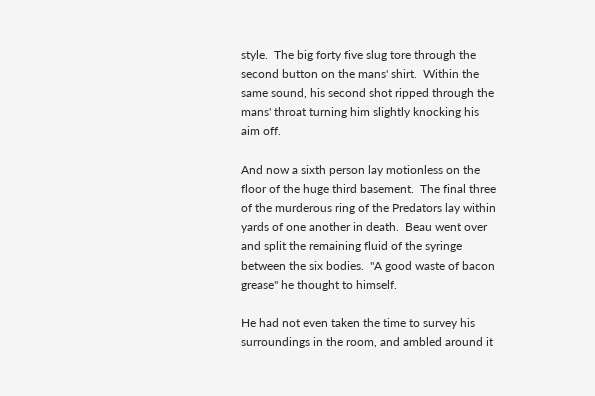style.  The big forty five slug tore through the second button on the mans' shirt.  Within the same sound, his second shot ripped through the mans' throat turning him slightly knocking his aim off.

And now a sixth person lay motionless on the floor of the huge third basement.  The final three of the murderous ring of the Predators lay within yards of one another in death.  Beau went over and split the remaining fluid of the syringe between the six bodies.  "A good waste of bacon grease" he thought to himself.

He had not even taken the time to survey his surroundings in the room, and ambled around it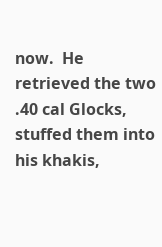now.  He retrieved the two .40 cal Glocks, stuffed them into his khakis,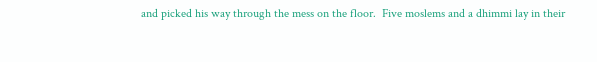and picked his way through the mess on the floor.  Five moslems and a dhimmi lay in their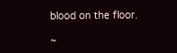blood on the floor.

~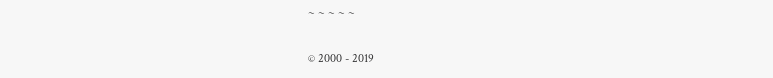~ ~ ~ ~ ~

© 2000 - 2019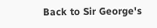Back to Sir George's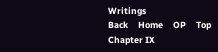Writings
Back     Home     OP     Top
Chapter IX